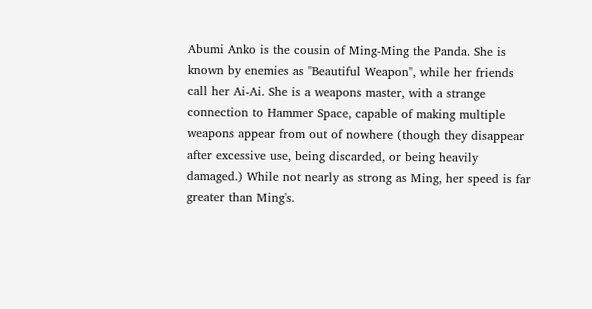Abumi Anko is the cousin of Ming-Ming the Panda. She is known by enemies as "Beautiful Weapon", while her friends call her Ai-Ai. She is a weapons master, with a strange connection to Hammer Space, capable of making multiple weapons appear from out of nowhere (though they disappear after excessive use, being discarded, or being heavily damaged.) While not nearly as strong as Ming, her speed is far greater than Ming's.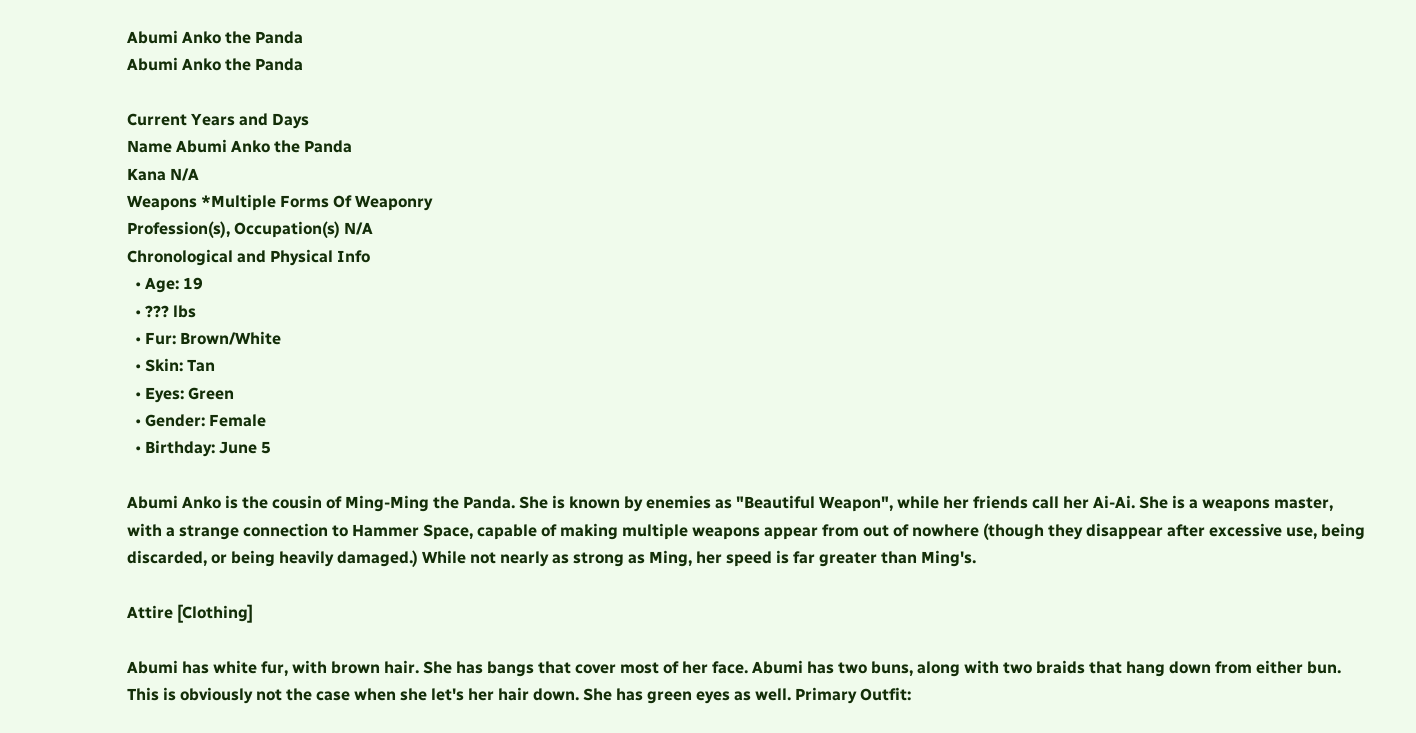Abumi Anko the Panda
Abumi Anko the Panda

Current Years and Days
Name Abumi Anko the Panda
Kana N/A
Weapons *Multiple Forms Of Weaponry
Profession(s), Occupation(s) N/A
Chronological and Physical Info
  • Age: 19
  • ??? lbs
  • Fur: Brown/White
  • Skin: Tan
  • Eyes: Green
  • Gender: Female
  • Birthday: June 5

Abumi Anko is the cousin of Ming-Ming the Panda. She is known by enemies as "Beautiful Weapon", while her friends call her Ai-Ai. She is a weapons master, with a strange connection to Hammer Space, capable of making multiple weapons appear from out of nowhere (though they disappear after excessive use, being discarded, or being heavily damaged.) While not nearly as strong as Ming, her speed is far greater than Ming's.

Attire [Clothing]

Abumi has white fur, with brown hair. She has bangs that cover most of her face. Abumi has two buns, along with two braids that hang down from either bun. This is obviously not the case when she let's her hair down. She has green eyes as well. Primary Outfit: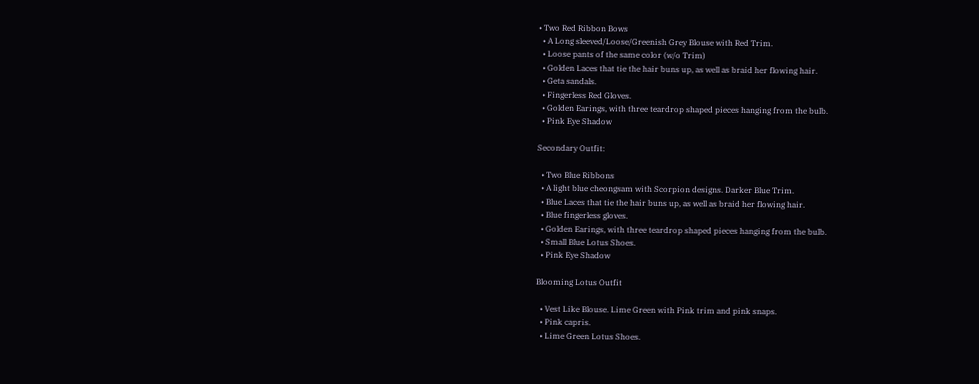• Two Red Ribbon Bows
  • A Long sleeved/Loose/Greenish Grey Blouse with Red Trim.
  • Loose pants of the same color (w/o Trim)
  • Golden Laces that tie the hair buns up, as well as braid her flowing hair.
  • Geta sandals.
  • Fingerless Red Gloves.
  • Golden Earings, with three teardrop shaped pieces hanging from the bulb.
  • Pink Eye Shadow

Secondary Outfit:

  • Two Blue Ribbons
  • A light blue cheongsam with Scorpion designs. Darker Blue Trim.
  • Blue Laces that tie the hair buns up, as well as braid her flowing hair.
  • Blue fingerless gloves.
  • Golden Earings, with three teardrop shaped pieces hanging from the bulb.
  • Small Blue Lotus Shoes.
  • Pink Eye Shadow

Blooming Lotus Outfit

  • Vest Like Blouse. Lime Green with Pink trim and pink snaps.
  • Pink capris.
  • Lime Green Lotus Shoes.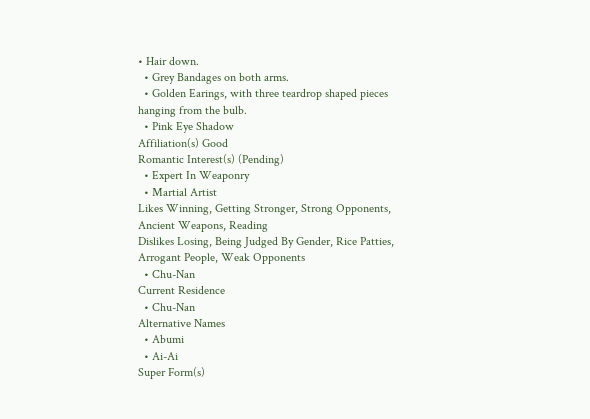• Hair down.
  • Grey Bandages on both arms.
  • Golden Earings, with three teardrop shaped pieces hanging from the bulb.
  • Pink Eye Shadow
Affiliation(s) Good
Romantic Interest(s) (Pending)
  • Expert In Weaponry
  • Martial Artist
Likes Winning, Getting Stronger, Strong Opponents, Ancient Weapons, Reading
Dislikes Losing, Being Judged By Gender, Rice Patties, Arrogant People, Weak Opponents
  • Chu-Nan
Current Residence
  • Chu-Nan
Alternative Names
  • Abumi
  • Ai-Ai
Super Form(s)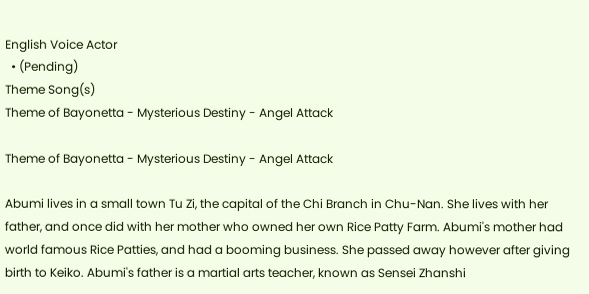English Voice Actor
  • (Pending)
Theme Song(s)
Theme of Bayonetta - Mysterious Destiny - Angel Attack

Theme of Bayonetta - Mysterious Destiny - Angel Attack

Abumi lives in a small town Tu Zi, the capital of the Chi Branch in Chu-Nan. She lives with her father, and once did with her mother who owned her own Rice Patty Farm. Abumi's mother had world famous Rice Patties, and had a booming business. She passed away however after giving birth to Keiko. Abumi's father is a martial arts teacher, known as Sensei Zhanshi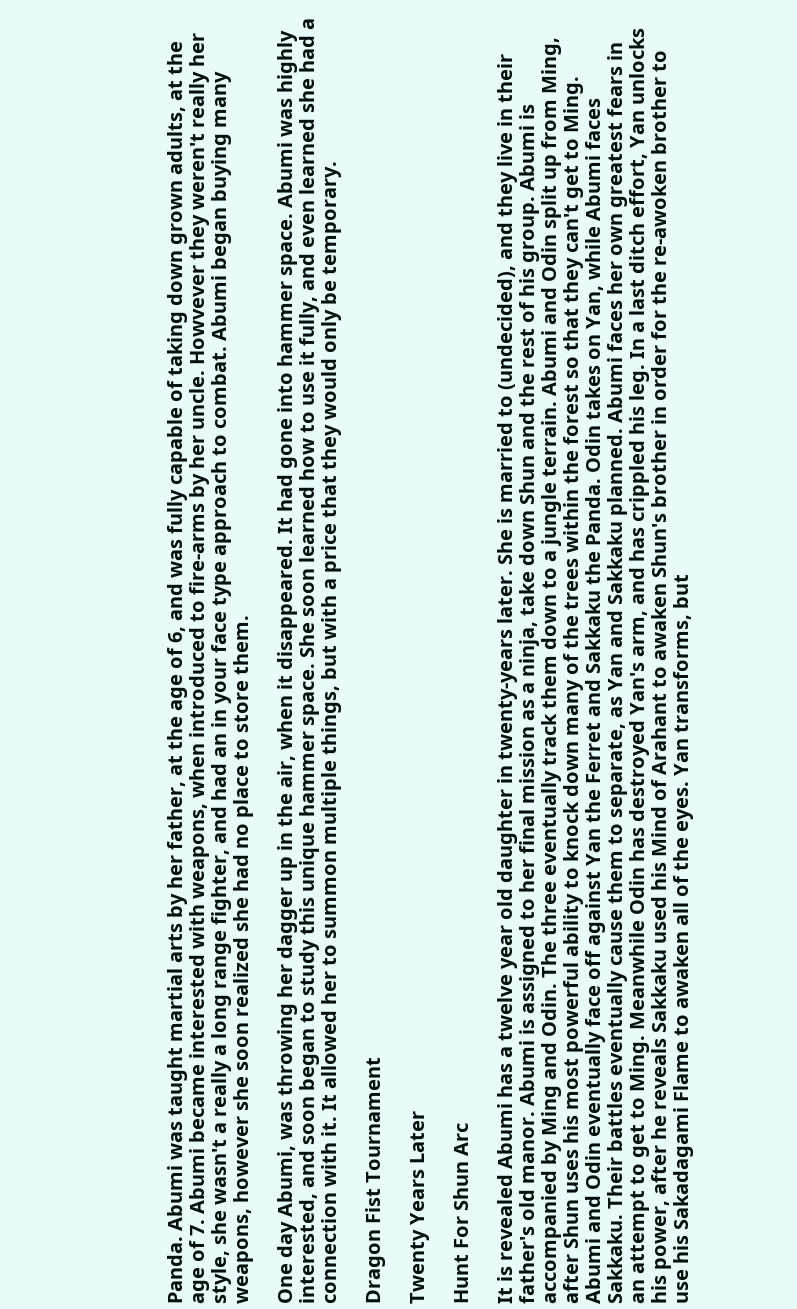Panda. Abumi was taught martial arts by her father, at the age of 6, and was fully capable of taking down grown adults, at the age of 7. Abumi became interested with weapons, when introduced to fire-arms by her uncle. Howvever they weren't really her style, she wasn't a really a long range fighter, and had an in your face type approach to combat. Abumi began buying many weapons, however she soon realized she had no place to store them.

One day Abumi, was throwing her dagger up in the air, when it disappeared. It had gone into hammer space. Abumi was highly interested, and soon began to study this unique hammer space. She soon learned how to use it fully, and even learned she had a connection with it. It allowed her to summon multiple things, but with a price that they would only be temporary.

Dragon Fist Tournament

Twenty Years Later

Hunt For Shun Arc

It is revealed Abumi has a twelve year old daughter in twenty-years later. She is married to (undecided), and they live in their father's old manor. Abumi is assigned to her final mission as a ninja, take down Shun and the rest of his group. Abumi is accompanied by Ming and Odin. The three eventually track them down to a jungle terrain. Abumi and Odin split up from Ming, after Shun uses his most powerful ability to knock down many of the trees within the forest so that they can't get to Ming. Abumi and Odin eventually face off against Yan the Ferret and Sakkaku the Panda. Odin takes on Yan, while Abumi faces Sakkaku. Their battles eventually cause them to separate, as Yan and Sakkaku planned. Abumi faces her own greatest fears in an attempt to get to Ming. Meanwhile Odin has destroyed Yan's arm, and has crippled his leg. In a last ditch effort, Yan unlocks his power, after he reveals Sakkaku used his Mind of Arahant to awaken Shun's brother in order for the re-awoken brother to use his Sakadagami Flame to awaken all of the eyes. Yan transforms, but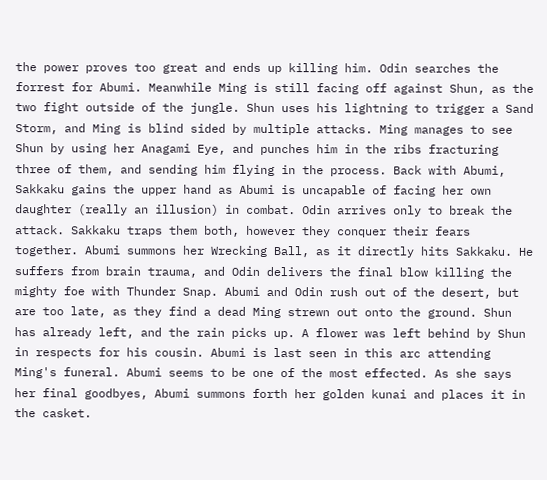the power proves too great and ends up killing him. Odin searches the forrest for Abumi. Meanwhile Ming is still facing off against Shun, as the two fight outside of the jungle. Shun uses his lightning to trigger a Sand Storm, and Ming is blind sided by multiple attacks. Ming manages to see Shun by using her Anagami Eye, and punches him in the ribs fracturing three of them, and sending him flying in the process. Back with Abumi, Sakkaku gains the upper hand as Abumi is uncapable of facing her own daughter (really an illusion) in combat. Odin arrives only to break the attack. Sakkaku traps them both, however they conquer their fears together. Abumi summons her Wrecking Ball, as it directly hits Sakkaku. He suffers from brain trauma, and Odin delivers the final blow killing the mighty foe with Thunder Snap. Abumi and Odin rush out of the desert, but are too late, as they find a dead Ming strewn out onto the ground. Shun has already left, and the rain picks up. A flower was left behind by Shun in respects for his cousin. Abumi is last seen in this arc attending Ming's funeral. Abumi seems to be one of the most effected. As she says her final goodbyes, Abumi summons forth her golden kunai and places it in the casket.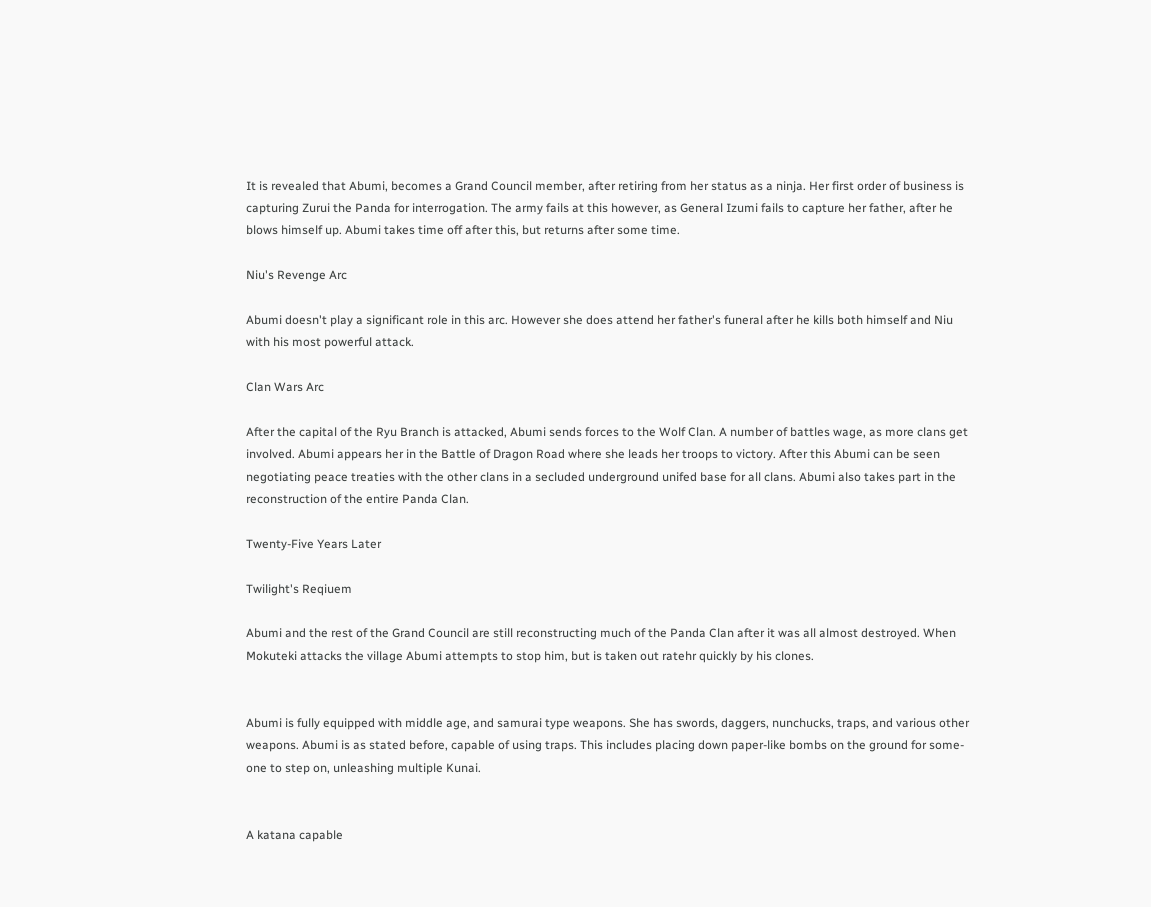It is revealed that Abumi, becomes a Grand Council member, after retiring from her status as a ninja. Her first order of business is capturing Zurui the Panda for interrogation. The army fails at this however, as General Izumi fails to capture her father, after he blows himself up. Abumi takes time off after this, but returns after some time.

Niu's Revenge Arc

Abumi doesn't play a significant role in this arc. However she does attend her father's funeral after he kills both himself and Niu with his most powerful attack.

Clan Wars Arc

After the capital of the Ryu Branch is attacked, Abumi sends forces to the Wolf Clan. A number of battles wage, as more clans get involved. Abumi appears her in the Battle of Dragon Road where she leads her troops to victory. After this Abumi can be seen negotiating peace treaties with the other clans in a secluded underground unifed base for all clans. Abumi also takes part in the reconstruction of the entire Panda Clan.

Twenty-Five Years Later

Twilight's Reqiuem

Abumi and the rest of the Grand Council are still reconstructing much of the Panda Clan after it was all almost destroyed. When Mokuteki attacks the village Abumi attempts to stop him, but is taken out ratehr quickly by his clones.


Abumi is fully equipped with middle age, and samurai type weapons. She has swords, daggers, nunchucks, traps, and various other weapons. Abumi is as stated before, capable of using traps. This includes placing down paper-like bombs on the ground for some-one to step on, unleashing multiple Kunai.


A katana capable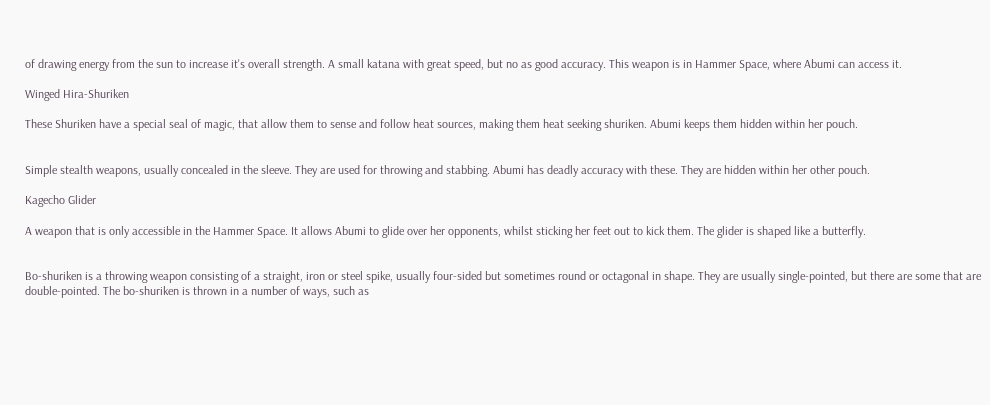of drawing energy from the sun to increase it's overall strength. A small katana with great speed, but no as good accuracy. This weapon is in Hammer Space, where Abumi can access it.

Winged Hira-Shuriken

These Shuriken have a special seal of magic, that allow them to sense and follow heat sources, making them heat seeking shuriken. Abumi keeps them hidden within her pouch.


Simple stealth weapons, usually concealed in the sleeve. They are used for throwing and stabbing. Abumi has deadly accuracy with these. They are hidden within her other pouch.

Kagecho Glider

A weapon that is only accessible in the Hammer Space. It allows Abumi to glide over her opponents, whilst sticking her feet out to kick them. The glider is shaped like a butterfly.


Bo-shuriken is a throwing weapon consisting of a straight, iron or steel spike, usually four-sided but sometimes round or octagonal in shape. They are usually single-pointed, but there are some that are double-pointed. The bo-shuriken is thrown in a number of ways, such as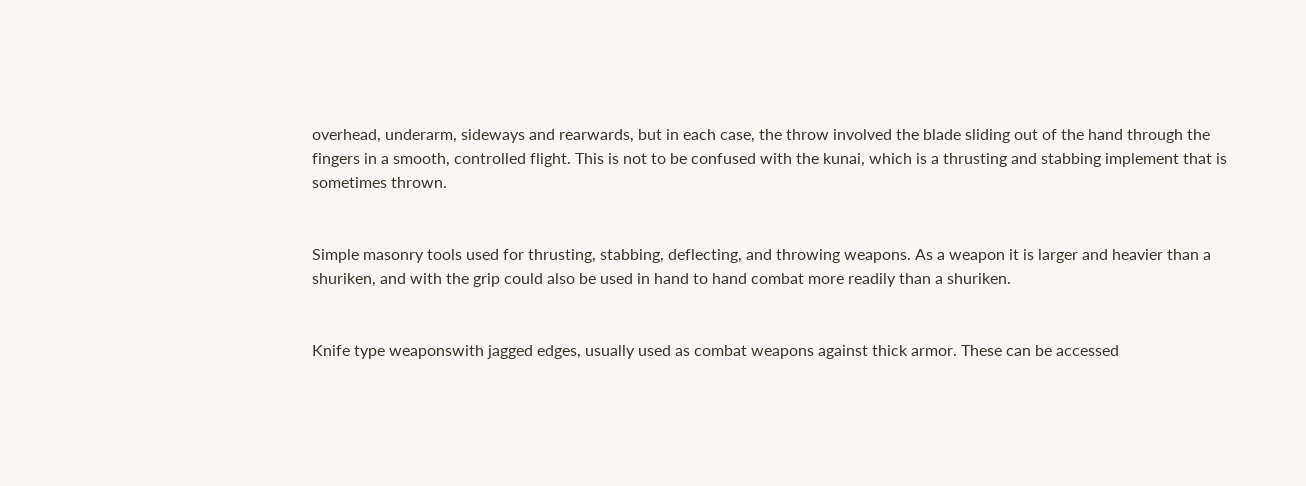overhead, underarm, sideways and rearwards, but in each case, the throw involved the blade sliding out of the hand through the fingers in a smooth, controlled flight. This is not to be confused with the kunai, which is a thrusting and stabbing implement that is sometimes thrown.


Simple masonry tools used for thrusting, stabbing, deflecting, and throwing weapons. As a weapon it is larger and heavier than a shuriken, and with the grip could also be used in hand to hand combat more readily than a shuriken.


Knife type weaponswith jagged edges, usually used as combat weapons against thick armor. These can be accessed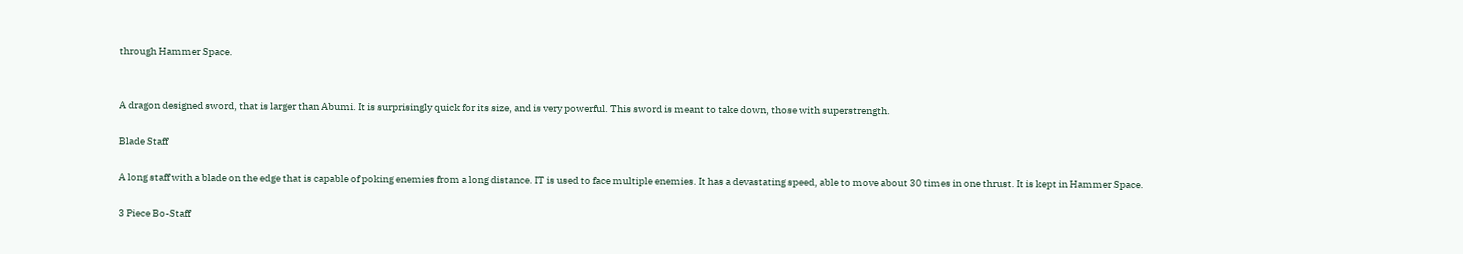through Hammer Space.


A dragon designed sword, that is larger than Abumi. It is surprisingly quick for its size, and is very powerful. This sword is meant to take down, those with superstrength.

Blade Staff

A long staff with a blade on the edge that is capable of poking enemies from a long distance. IT is used to face multiple enemies. It has a devastating speed, able to move about 30 times in one thrust. It is kept in Hammer Space.

3 Piece Bo-Staff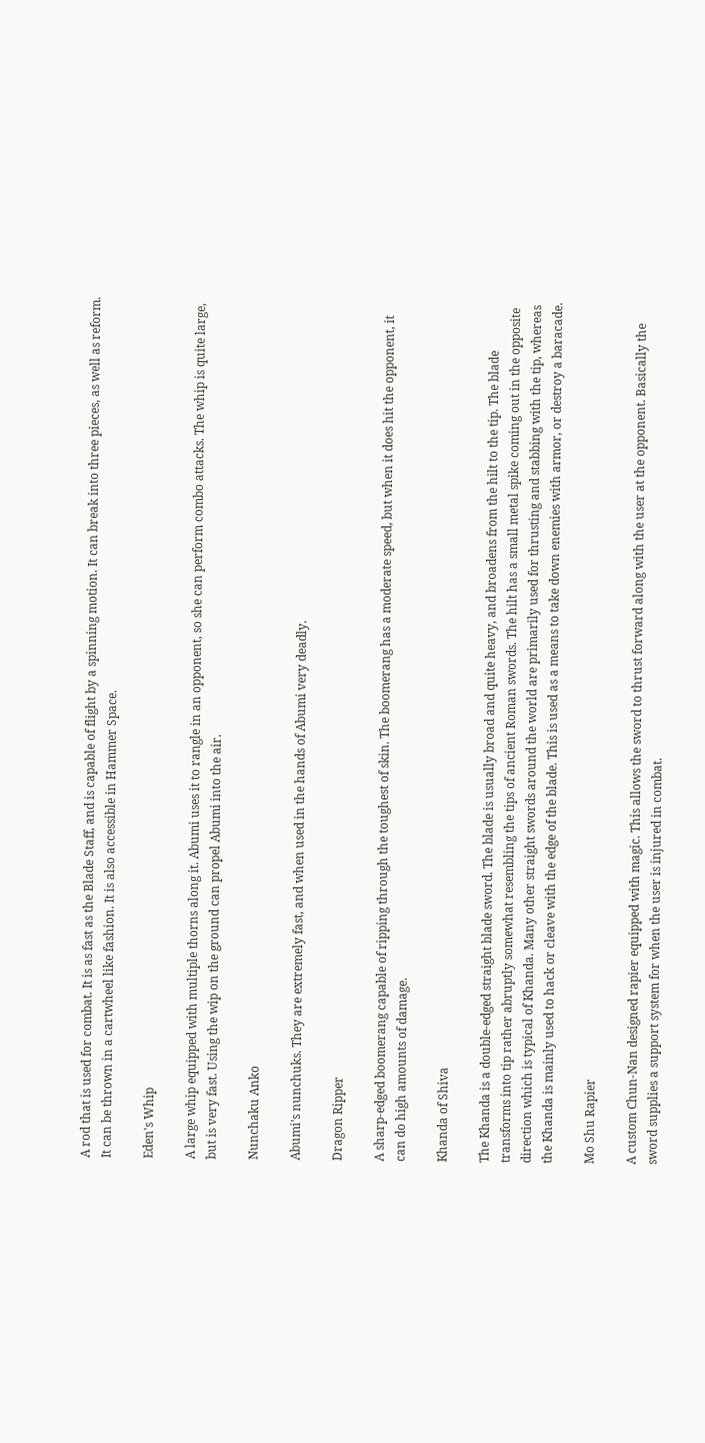A rod that is used for combat. It is as fast as the Blade Staff, and is capable of flight by a spinning motion. It can break into three pieces, as well as reform. It can be thrown in a cartwheel like fashion. It is also accessible in Hammer Space.

Eden's Whip

A large whip equipped with multiple thorns along it. Abumi uses it to rangle in an opponent, so she can perform combo attacks. The whip is quite large, but is very fast. Using the wip on the ground can propel Abumi into the air.

Nunchaku Anko

Abumi's nunchuks. They are extremely fast, and when used in the hands of Abumi very deadly.

Dragon Ripper

A sharp-edged boomerang capable of ripping through the toughest of skin. The boomerang has a moderate speed, but when it does hit the opponent, it can do high amounts of damage.

Khanda of Shiva

The Khanda is a double-edged straight blade sword. The blade is usually broad and quite heavy, and broadens from the hilt to the tip. The blade transforms into tip rather abruptly somewhat resembling the tips of ancient Roman swords. The hilt has a small metal spike coming out in the opposite direction which is typical of Khanda. Many other straight swords around the world are primarily used for thrusting and stabbing with the tip, whereas the Khanda is mainly used to hack or cleave with the edge of the blade. This is used as a means to take down enemies with armor, or destroy a baracade.

Mo Shu Rapier

A custom Chun-Nan designed rapier equipped with magic. This allows the sword to thrust forward along with the user at the opponent. Basically the sword supplies a support system for when the user is injured in combat.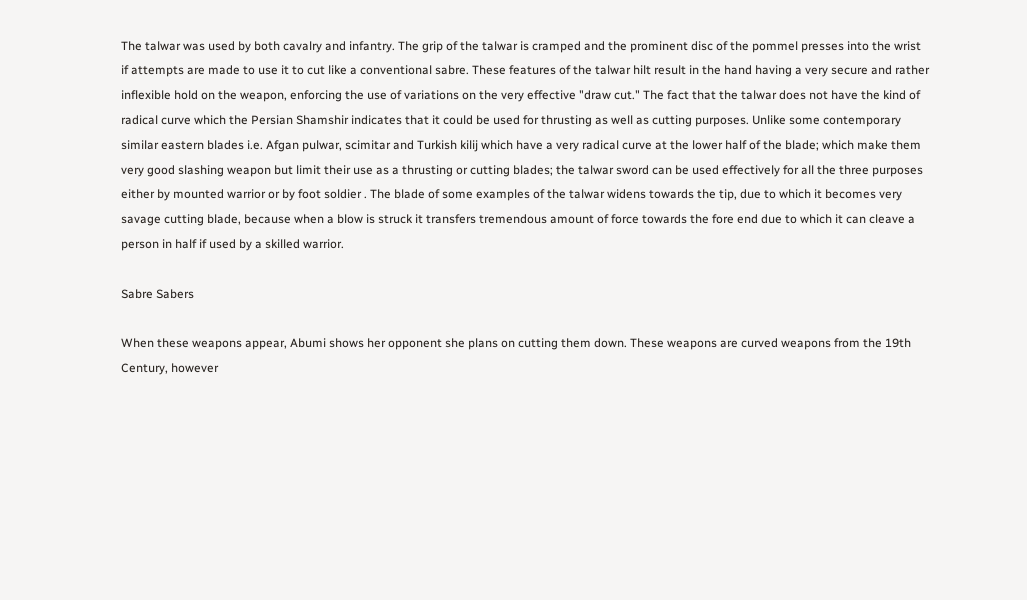The talwar was used by both cavalry and infantry. The grip of the talwar is cramped and the prominent disc of the pommel presses into the wrist if attempts are made to use it to cut like a conventional sabre. These features of the talwar hilt result in the hand having a very secure and rather inflexible hold on the weapon, enforcing the use of variations on the very effective "draw cut." The fact that the talwar does not have the kind of radical curve which the Persian Shamshir indicates that it could be used for thrusting as well as cutting purposes. Unlike some contemporary similar eastern blades i.e. Afgan pulwar, scimitar and Turkish kilij which have a very radical curve at the lower half of the blade; which make them very good slashing weapon but limit their use as a thrusting or cutting blades; the talwar sword can be used effectively for all the three purposes either by mounted warrior or by foot soldier . The blade of some examples of the talwar widens towards the tip, due to which it becomes very savage cutting blade, because when a blow is struck it transfers tremendous amount of force towards the fore end due to which it can cleave a person in half if used by a skilled warrior.

Sabre Sabers

When these weapons appear, Abumi shows her opponent she plans on cutting them down. These weapons are curved weapons from the 19th Century, however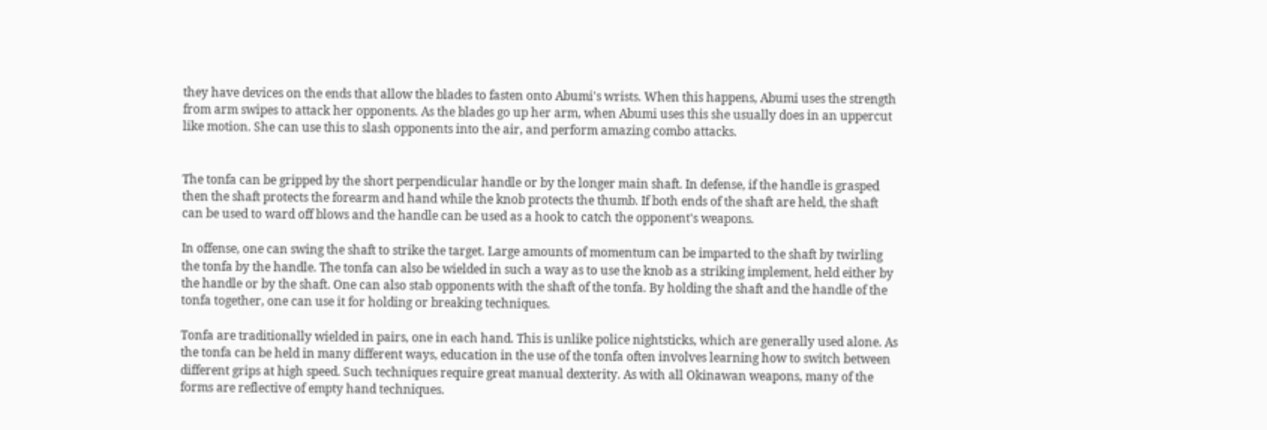they have devices on the ends that allow the blades to fasten onto Abumi's wrists. When this happens, Abumi uses the strength from arm swipes to attack her opponents. As the blades go up her arm, when Abumi uses this she usually does in an uppercut like motion. She can use this to slash opponents into the air, and perform amazing combo attacks.


The tonfa can be gripped by the short perpendicular handle or by the longer main shaft. In defense, if the handle is grasped then the shaft protects the forearm and hand while the knob protects the thumb. If both ends of the shaft are held, the shaft can be used to ward off blows and the handle can be used as a hook to catch the opponent's weapons.

In offense, one can swing the shaft to strike the target. Large amounts of momentum can be imparted to the shaft by twirling the tonfa by the handle. The tonfa can also be wielded in such a way as to use the knob as a striking implement, held either by the handle or by the shaft. One can also stab opponents with the shaft of the tonfa. By holding the shaft and the handle of the tonfa together, one can use it for holding or breaking techniques.

Tonfa are traditionally wielded in pairs, one in each hand. This is unlike police nightsticks, which are generally used alone. As the tonfa can be held in many different ways, education in the use of the tonfa often involves learning how to switch between different grips at high speed. Such techniques require great manual dexterity. As with all Okinawan weapons, many of the forms are reflective of empty hand techniques.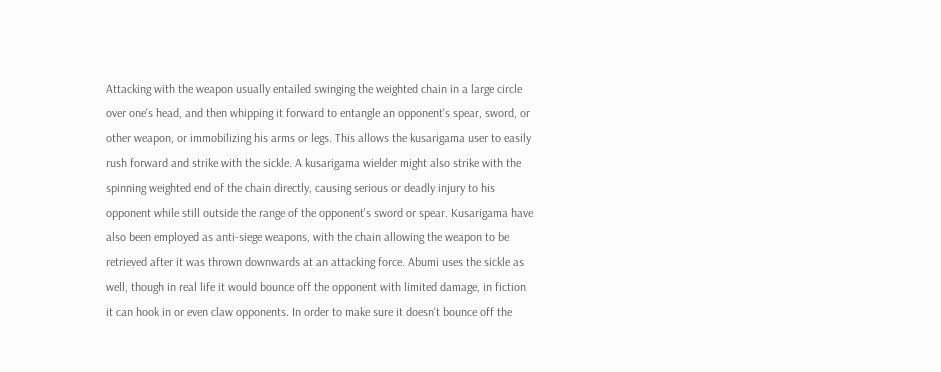Attacking with the weapon usually entailed swinging the weighted chain in a large circle over one's head, and then whipping it forward to entangle an opponent's spear, sword, or other weapon, or immobilizing his arms or legs. This allows the kusarigama user to easily rush forward and strike with the sickle. A kusarigama wielder might also strike with the spinning weighted end of the chain directly, causing serious or deadly injury to his opponent while still outside the range of the opponent's sword or spear. Kusarigama have also been employed as anti-siege weapons, with the chain allowing the weapon to be retrieved after it was thrown downwards at an attacking force. Abumi uses the sickle as well, though in real life it would bounce off the opponent with limited damage, in fiction it can hook in or even claw opponents. In order to make sure it doesn't bounce off the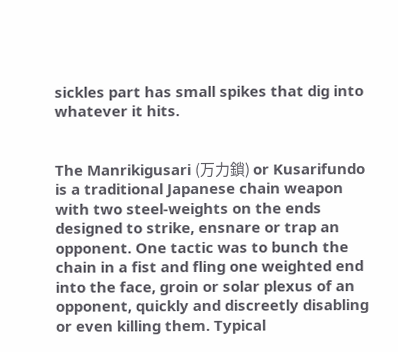sickles part has small spikes that dig into whatever it hits.


The Manrikigusari (万力鎖) or Kusarifundo is a traditional Japanese chain weapon with two steel-weights on the ends designed to strike, ensnare or trap an opponent. One tactic was to bunch the chain in a fist and fling one weighted end into the face, groin or solar plexus of an opponent, quickly and discreetly disabling or even killing them. Typical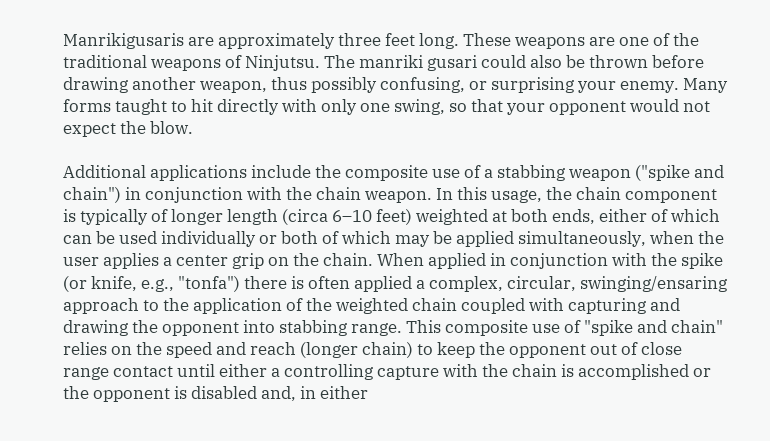Manrikigusaris are approximately three feet long. These weapons are one of the traditional weapons of Ninjutsu. The manriki gusari could also be thrown before drawing another weapon, thus possibly confusing, or surprising your enemy. Many forms taught to hit directly with only one swing, so that your opponent would not expect the blow.

Additional applications include the composite use of a stabbing weapon ("spike and chain") in conjunction with the chain weapon. In this usage, the chain component is typically of longer length (circa 6–10 feet) weighted at both ends, either of which can be used individually or both of which may be applied simultaneously, when the user applies a center grip on the chain. When applied in conjunction with the spike (or knife, e.g., "tonfa") there is often applied a complex, circular, swinging/ensaring approach to the application of the weighted chain coupled with capturing and drawing the opponent into stabbing range. This composite use of "spike and chain" relies on the speed and reach (longer chain) to keep the opponent out of close range contact until either a controlling capture with the chain is accomplished or the opponent is disabled and, in either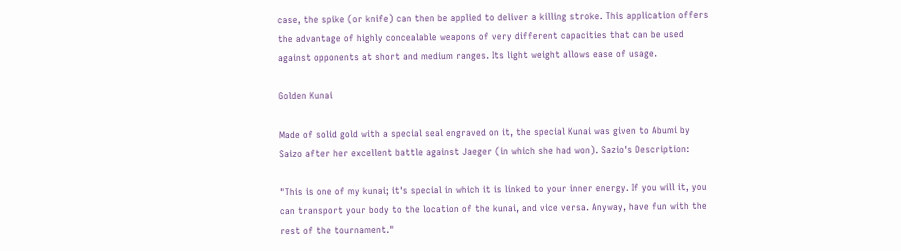case, the spike (or knife) can then be applied to deliver a killing stroke. This application offers the advantage of highly concealable weapons of very different capacities that can be used against opponents at short and medium ranges. Its light weight allows ease of usage.

Golden Kunai

Made of solid gold with a special seal engraved on it, the special Kunai was given to Abumi by Saizo after her excellent battle against Jaeger (in which she had won). Sazio's Description:

"This is one of my kunai; it's special in which it is linked to your inner energy. If you will it, you can transport your body to the location of the kunai, and vice versa. Anyway, have fun with the rest of the tournament."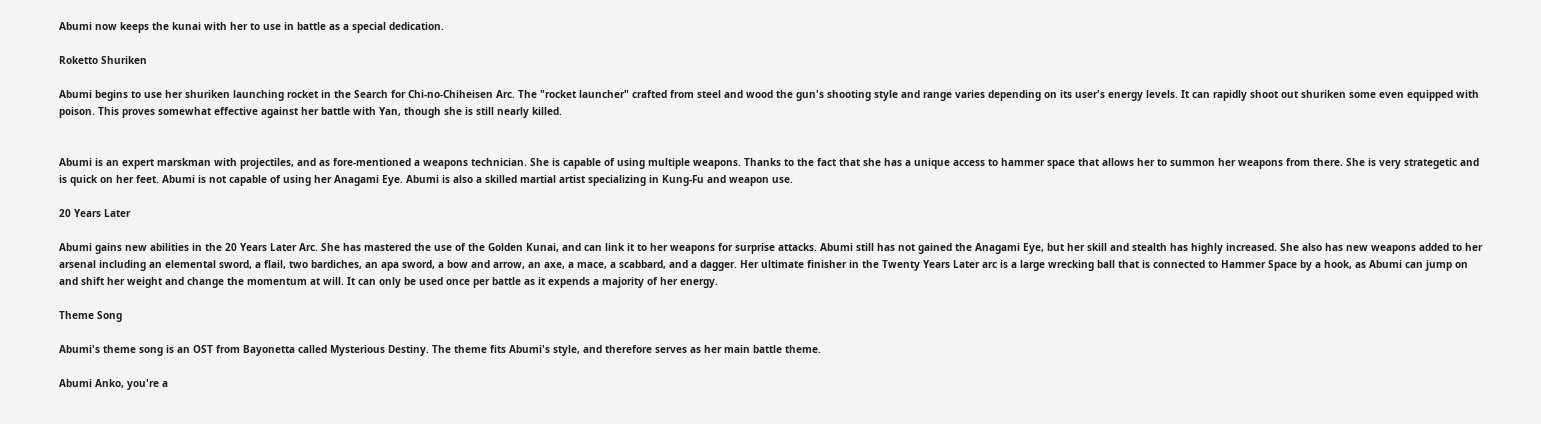Abumi now keeps the kunai with her to use in battle as a special dedication.

Roketto Shuriken

Abumi begins to use her shuriken launching rocket in the Search for Chi-no-Chiheisen Arc. The "rocket launcher" crafted from steel and wood the gun's shooting style and range varies depending on its user's energy levels. It can rapidly shoot out shuriken some even equipped with poison. This proves somewhat effective against her battle with Yan, though she is still nearly killed.


Abumi is an expert marskman with projectiles, and as fore-mentioned a weapons technician. She is capable of using multiple weapons. Thanks to the fact that she has a unique access to hammer space that allows her to summon her weapons from there. She is very strategetic and is quick on her feet. Abumi is not capable of using her Anagami Eye. Abumi is also a skilled martial artist specializing in Kung-Fu and weapon use.

20 Years Later

Abumi gains new abilities in the 20 Years Later Arc. She has mastered the use of the Golden Kunai, and can link it to her weapons for surprise attacks. Abumi still has not gained the Anagami Eye, but her skill and stealth has highly increased. She also has new weapons added to her arsenal including an elemental sword, a flail, two bardiches, an apa sword, a bow and arrow, an axe, a mace, a scabbard, and a dagger. Her ultimate finisher in the Twenty Years Later arc is a large wrecking ball that is connected to Hammer Space by a hook, as Abumi can jump on and shift her weight and change the momentum at will. It can only be used once per battle as it expends a majority of her energy.

Theme Song

Abumi's theme song is an OST from Bayonetta called Mysterious Destiny. The theme fits Abumi's style, and therefore serves as her main battle theme.

Abumi Anko, you're a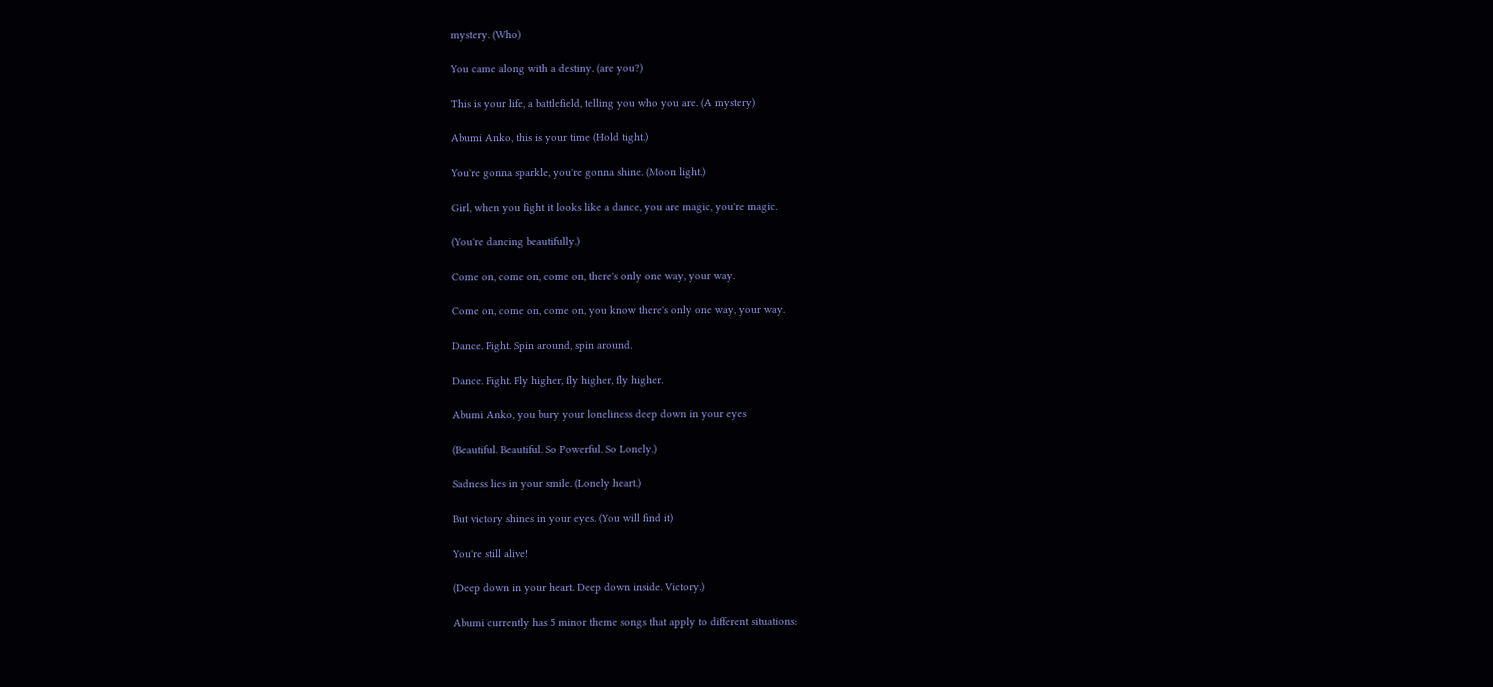mystery. (Who)

You came along with a destiny. (are you?)

This is your life, a battlefield, telling you who you are. (A mystery)

Abumi Anko, this is your time (Hold tight.)

You're gonna sparkle, you're gonna shine. (Moon light.)

Girl, when you fight it looks like a dance, you are magic, you're magic.

(You're dancing beautifully.)

Come on, come on, come on, there's only one way, your way.

Come on, come on, come on, you know there's only one way, your way.

Dance. Fight. Spin around, spin around.

Dance. Fight. Fly higher, fly higher, fly higher.

Abumi Anko, you bury your loneliness deep down in your eyes

(Beautiful. Beautiful. So Powerful. So Lonely.)

Sadness lies in your smile. (Lonely heart.)

But victory shines in your eyes. (You will find it)

You're still alive!

(Deep down in your heart. Deep down inside. Victory.)

Abumi currently has 5 minor theme songs that apply to different situations: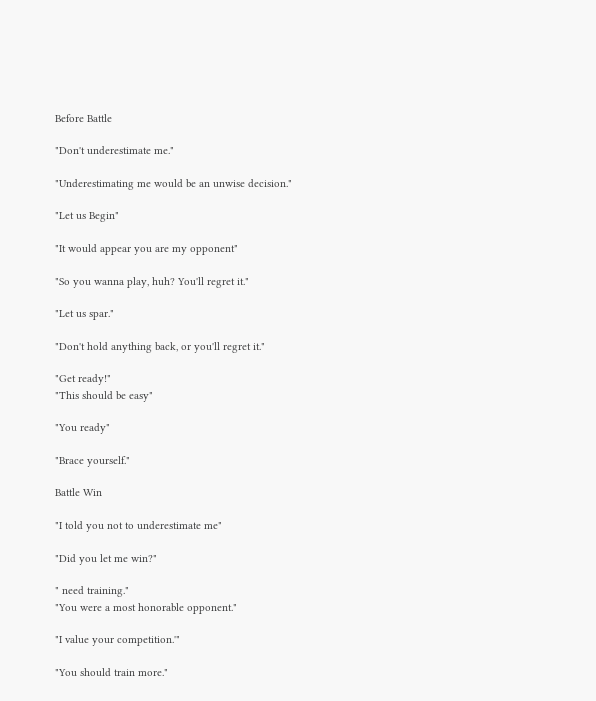Before Battle

"Don't underestimate me."

"Underestimating me would be an unwise decision."

"Let us Begin"

"It would appear you are my opponent"

"So you wanna play, huh? You'll regret it."

"Let us spar."

"Don't hold anything back, or you'll regret it."

"Get ready!"
"This should be easy"

"You ready"

"Brace yourself."

Battle Win

"I told you not to underestimate me"

"Did you let me win?"

" need training."
"You were a most honorable opponent."

"I value your competition.'"

"You should train more."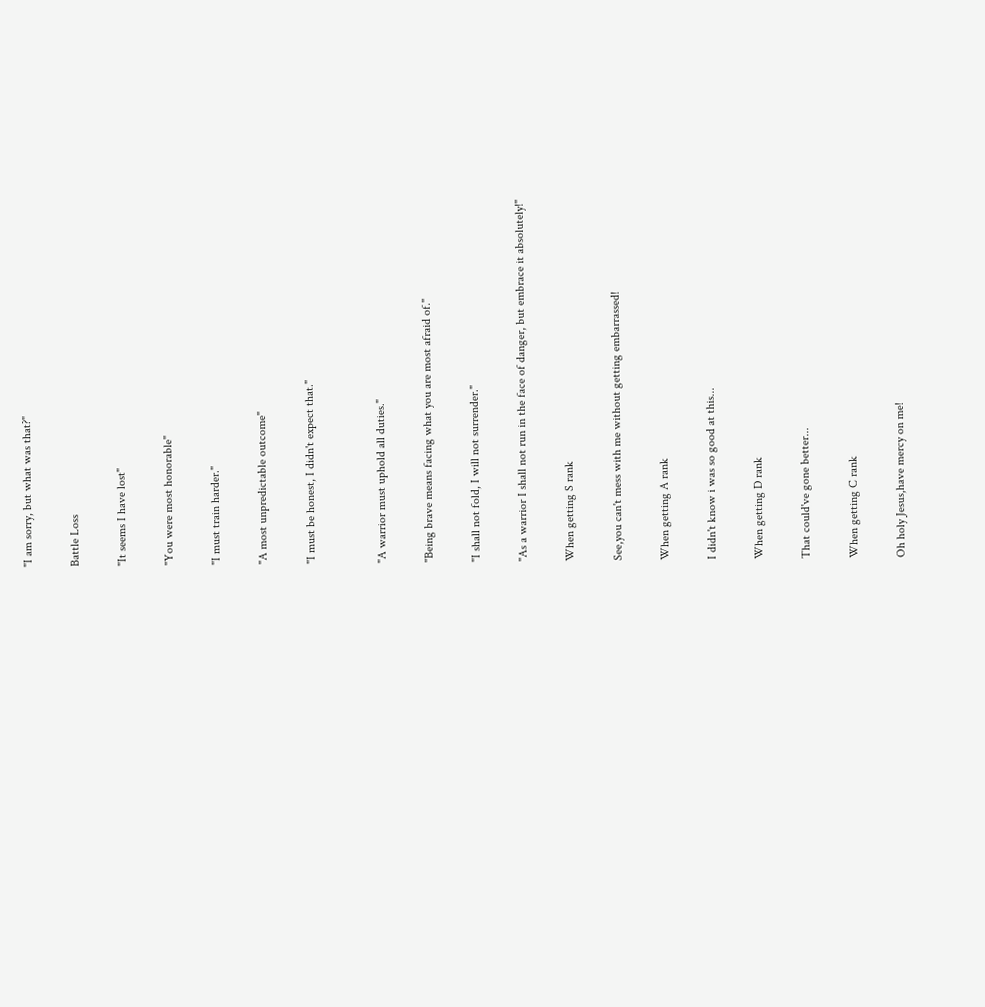"I am sorry, but what was that?"

Battle Loss

"It seems I have lost"

"You were most honorable"

"I must train harder."

"A most unpredictable outcome"

"I must be honest, I didn't expect that."


"A warrior must uphold all duties."

"Being brave means facing what you are most afraid of."

"I shall not fold, I will not surrender."

"As a warrior I shall not run in the face of danger, but embrace it absolutely!"

When getting S rank

See,you can't mess with me without getting embarrassed!

When getting A rank

I didn't know i was so good at this...

When getting D rank

That could've gone better...

When getting C rank

Oh holy Jesus,have mercy on me!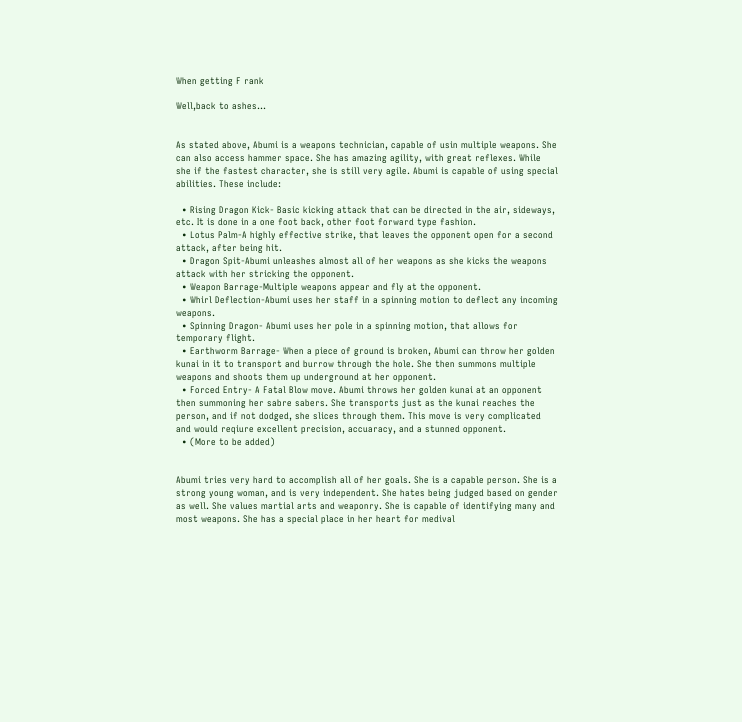When getting F rank

Well,back to ashes...


As stated above, Abumi is a weapons technician, capable of usin multiple weapons. She can also access hammer space. She has amazing agility, with great reflexes. While she if the fastest character, she is still very agile. Abumi is capable of using special abilities. These include:

  • Rising Dragon Kick- Basic kicking attack that can be directed in the air, sideways, etc. It is done in a one foot back, other foot forward type fashion.
  • Lotus Palm-A highly effective strike, that leaves the opponent open for a second attack, after being hit.
  • Dragon Spit-Abumi unleashes almost all of her weapons as she kicks the weapons attack with her stricking the opponent.
  • Weapon Barrage-Multiple weapons appear and fly at the opponent.
  • Whirl Deflection-Abumi uses her staff in a spinning motion to deflect any incoming weapons.
  • Spinning Dragon- Abumi uses her pole in a spinning motion, that allows for temporary flight.
  • Earthworm Barrage- When a piece of ground is broken, Abumi can throw her golden kunai in it to transport and burrow through the hole. She then summons multiple weapons and shoots them up underground at her opponent.
  • Forced Entry- A Fatal Blow move. Abumi throws her golden kunai at an opponent then summoning her sabre sabers. She transports just as the kunai reaches the person, and if not dodged, she slices through them. This move is very complicated and would reqiure excellent precision, accuaracy, and a stunned opponent.
  • (More to be added)


Abumi tries very hard to accomplish all of her goals. She is a capable person. She is a strong young woman, and is very independent. She hates being judged based on gender as well. She values martial arts and weaponry. She is capable of identifying many and most weapons. She has a special place in her heart for medival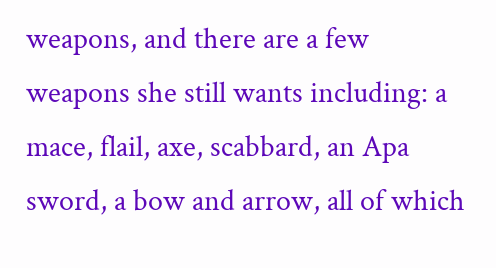weapons, and there are a few weapons she still wants including: a mace, flail, axe, scabbard, an Apa sword, a bow and arrow, all of which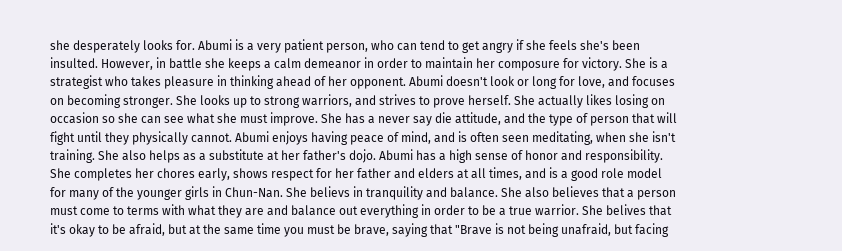she desperately looks for. Abumi is a very patient person, who can tend to get angry if she feels she's been insulted. However, in battle she keeps a calm demeanor in order to maintain her composure for victory. She is a strategist who takes pleasure in thinking ahead of her opponent. Abumi doesn't look or long for love, and focuses on becoming stronger. She looks up to strong warriors, and strives to prove herself. She actually likes losing on occasion so she can see what she must improve. She has a never say die attitude, and the type of person that will fight until they physically cannot. Abumi enjoys having peace of mind, and is often seen meditating, when she isn't training. She also helps as a substitute at her father's dojo. Abumi has a high sense of honor and responsibility. She completes her chores early, shows respect for her father and elders at all times, and is a good role model for many of the younger girls in Chun-Nan. She believs in tranquility and balance. She also believes that a person must come to terms with what they are and balance out everything in order to be a true warrior. She belives that it's okay to be afraid, but at the same time you must be brave, saying that "Brave is not being unafraid, but facing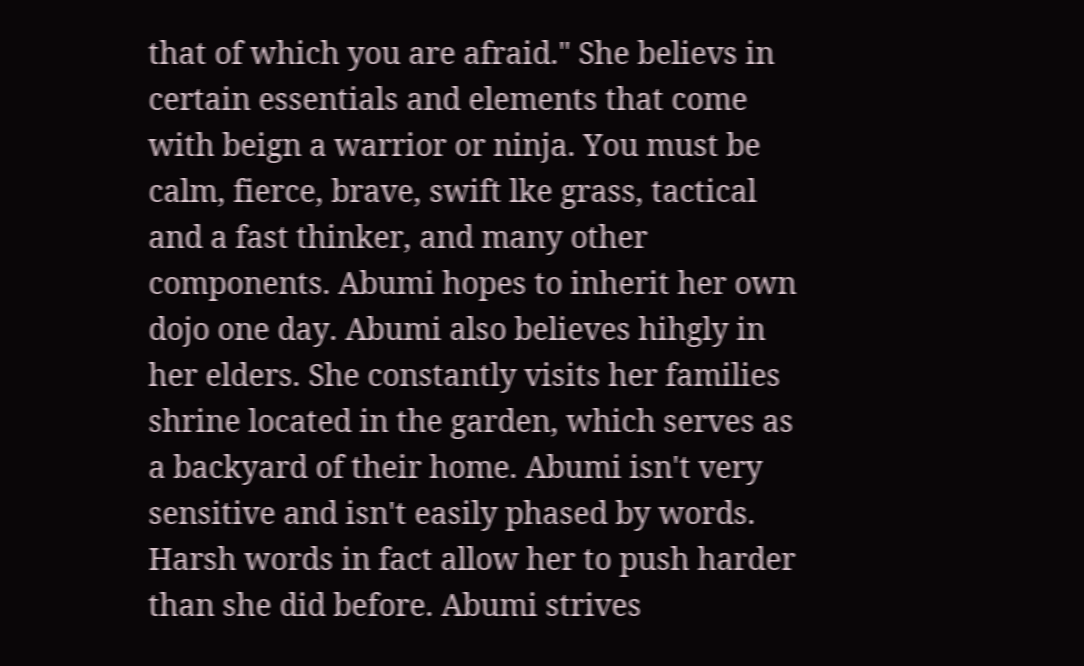that of which you are afraid." She believs in certain essentials and elements that come with beign a warrior or ninja. You must be calm, fierce, brave, swift lke grass, tactical and a fast thinker, and many other components. Abumi hopes to inherit her own dojo one day. Abumi also believes hihgly in her elders. She constantly visits her families shrine located in the garden, which serves as a backyard of their home. Abumi isn't very sensitive and isn't easily phased by words. Harsh words in fact allow her to push harder than she did before. Abumi strives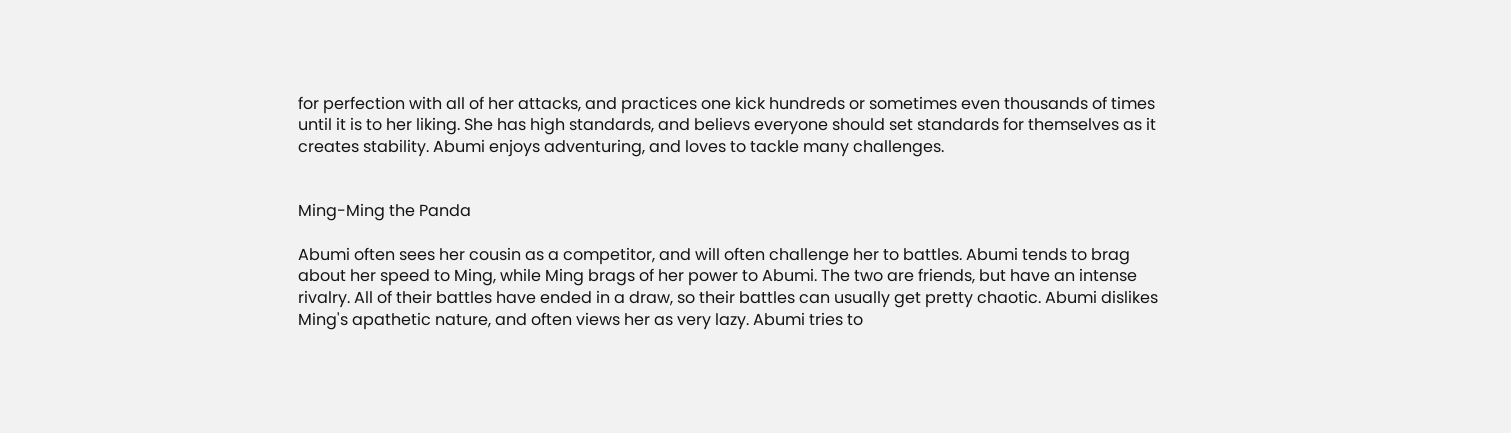for perfection with all of her attacks, and practices one kick hundreds or sometimes even thousands of times until it is to her liking. She has high standards, and believs everyone should set standards for themselves as it creates stability. Abumi enjoys adventuring, and loves to tackle many challenges.


Ming-Ming the Panda

Abumi often sees her cousin as a competitor, and will often challenge her to battles. Abumi tends to brag about her speed to Ming, while Ming brags of her power to Abumi. The two are friends, but have an intense rivalry. All of their battles have ended in a draw, so their battles can usually get pretty chaotic. Abumi dislikes Ming's apathetic nature, and often views her as very lazy. Abumi tries to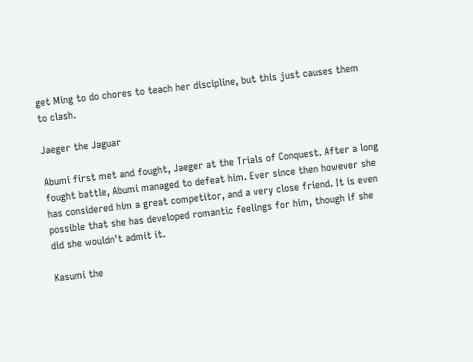get Ming to do chores to teach her discipline, but this just causes them to clash.

Jaeger the Jaguar

Abumi first met and fought, Jaeger at the Trials of Conquest. After a long fought battle, Abumi managed to defeat him. Ever since then however she has considered him a great competitor, and a very close friend. It is even possible that she has developed romantic feelings for him, though if she did she wouldn't admit it.

Kasumi the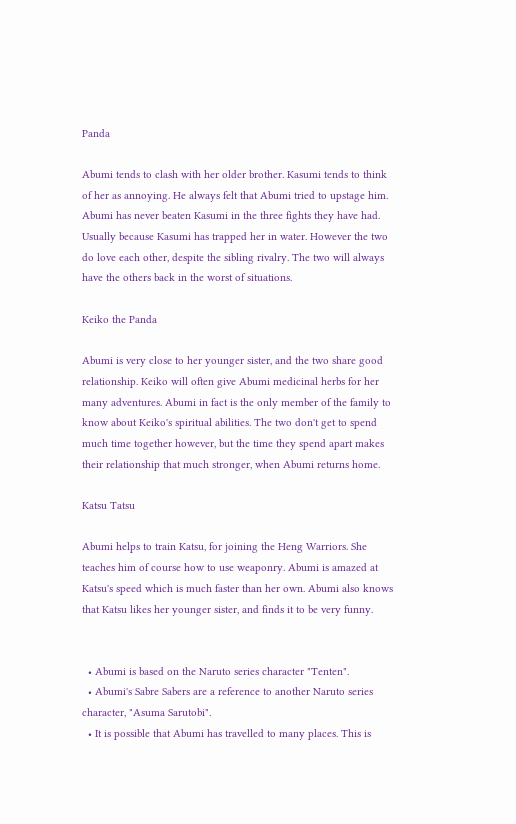Panda

Abumi tends to clash with her older brother. Kasumi tends to think of her as annoying. He always felt that Abumi tried to upstage him. Abumi has never beaten Kasumi in the three fights they have had. Usually because Kasumi has trapped her in water. However the two do love each other, despite the sibling rivalry. The two will always have the others back in the worst of situations.

Keiko the Panda

Abumi is very close to her younger sister, and the two share good relationship. Keiko will often give Abumi medicinal herbs for her many adventures. Abumi in fact is the only member of the family to know about Keiko's spiritual abilities. The two don't get to spend much time together however, but the time they spend apart makes their relationship that much stronger, when Abumi returns home.

Katsu Tatsu

Abumi helps to train Katsu, for joining the Heng Warriors. She teaches him of course how to use weaponry. Abumi is amazed at Katsu's speed which is much faster than her own. Abumi also knows that Katsu likes her younger sister, and finds it to be very funny.


  • Abumi is based on the Naruto series character "Tenten".
  • Abumi's Sabre Sabers are a reference to another Naruto series character, "Asuma Sarutobi".
  • It is possible that Abumi has travelled to many places. This is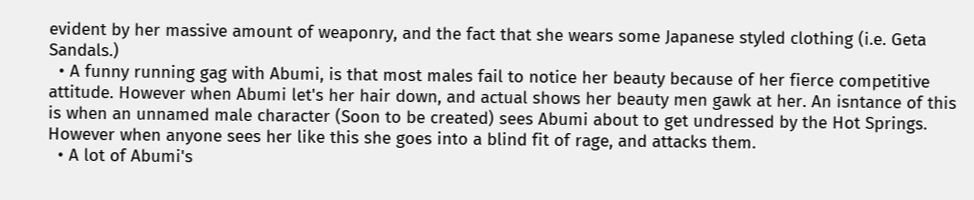evident by her massive amount of weaponry, and the fact that she wears some Japanese styled clothing (i.e. Geta Sandals.)
  • A funny running gag with Abumi, is that most males fail to notice her beauty because of her fierce competitive attitude. However when Abumi let's her hair down, and actual shows her beauty men gawk at her. An isntance of this is when an unnamed male character (Soon to be created) sees Abumi about to get undressed by the Hot Springs. However when anyone sees her like this she goes into a blind fit of rage, and attacks them.
  • A lot of Abumi's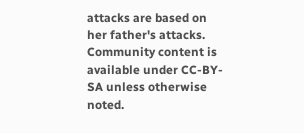attacks are based on her father's attacks.
Community content is available under CC-BY-SA unless otherwise noted.